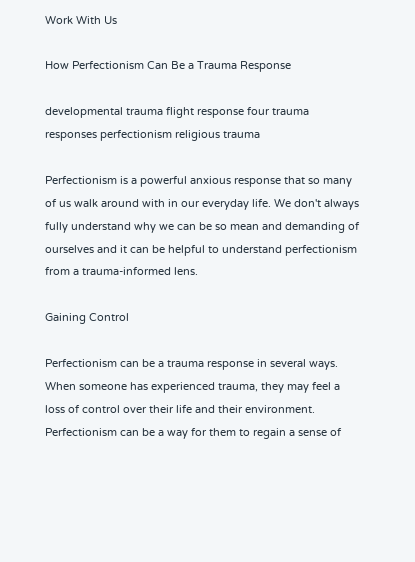Work With Us

How Perfectionism Can Be a Trauma Response

developmental trauma flight response four trauma responses perfectionism religious trauma

Perfectionism is a powerful anxious response that so many of us walk around with in our everyday life. We don't always fully understand why we can be so mean and demanding of ourselves and it can be helpful to understand perfectionism from a trauma-informed lens.

Gaining Control

Perfectionism can be a trauma response in several ways. When someone has experienced trauma, they may feel a loss of control over their life and their environment. Perfectionism can be a way for them to regain a sense of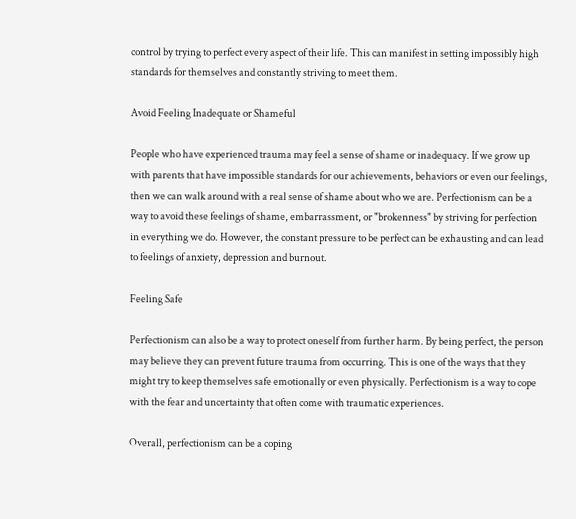control by trying to perfect every aspect of their life. This can manifest in setting impossibly high standards for themselves and constantly striving to meet them.

Avoid Feeling Inadequate or Shameful

People who have experienced trauma may feel a sense of shame or inadequacy. If we grow up with parents that have impossible standards for our achievements, behaviors or even our feelings, then we can walk around with a real sense of shame about who we are. Perfectionism can be a way to avoid these feelings of shame, embarrassment, or "brokenness" by striving for perfection in everything we do. However, the constant pressure to be perfect can be exhausting and can lead to feelings of anxiety, depression and burnout.

Feeling Safe

Perfectionism can also be a way to protect oneself from further harm. By being perfect, the person may believe they can prevent future trauma from occurring. This is one of the ways that they might try to keep themselves safe emotionally or even physically. Perfectionism is a way to cope with the fear and uncertainty that often come with traumatic experiences.

Overall, perfectionism can be a coping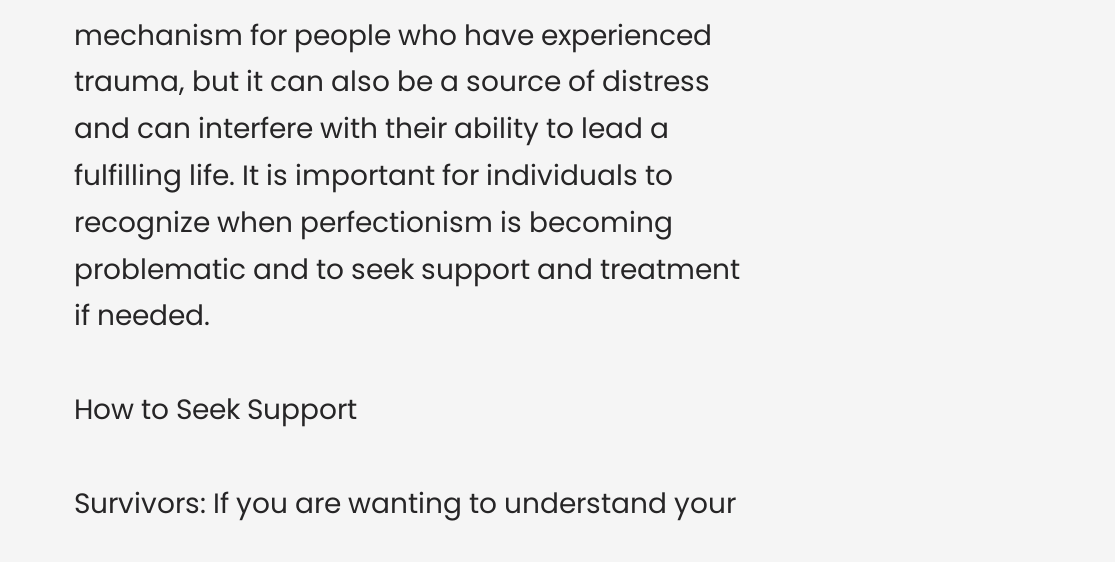mechanism for people who have experienced trauma, but it can also be a source of distress and can interfere with their ability to lead a fulfilling life. It is important for individuals to recognize when perfectionism is becoming problematic and to seek support and treatment if needed.

How to Seek Support

Survivors: If you are wanting to understand your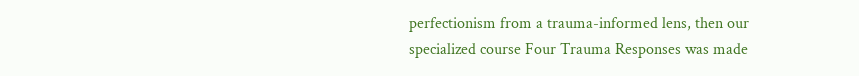perfectionism from a trauma-informed lens, then our specialized course Four Trauma Responses was made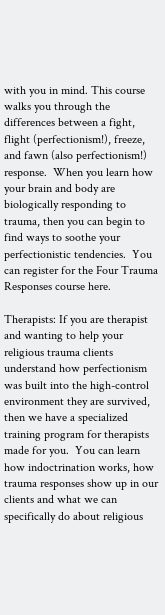with you in mind. This course walks you through the differences between a fight, flight (perfectionism!), freeze, and fawn (also perfectionism!) response.  When you learn how your brain and body are biologically responding to trauma, then you can begin to find ways to soothe your perfectionistic tendencies.  You can register for the Four Trauma Responses course here.

Therapists: If you are therapist and wanting to help your religious trauma clients understand how perfectionism was built into the high-control environment they are survived, then we have a specialized training program for therapists made for you.  You can learn how indoctrination works, how trauma responses show up in our clients and what we can specifically do about religious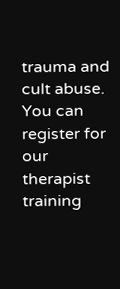trauma and cult abuse. You can register for our therapist training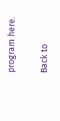program here.

Back to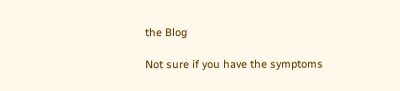the Blog

Not sure if you have the symptoms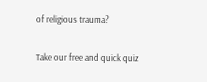of religious trauma?

Take our free and quick quiz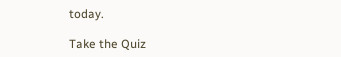today.

Take the Quiz